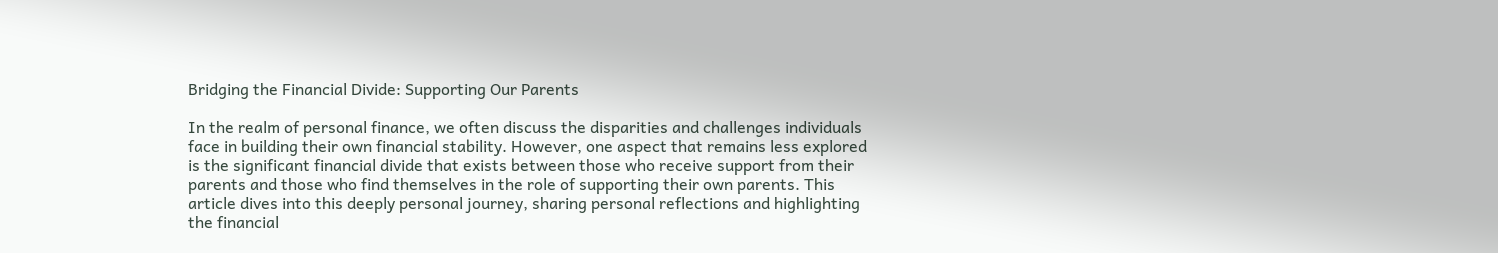Bridging the Financial Divide: Supporting Our Parents

In the realm of personal finance, we often discuss the disparities and challenges individuals face in building their own financial stability. However, one aspect that remains less explored is the significant financial divide that exists between those who receive support from their parents and those who find themselves in the role of supporting their own parents. This article dives into this deeply personal journey, sharing personal reflections and highlighting the financial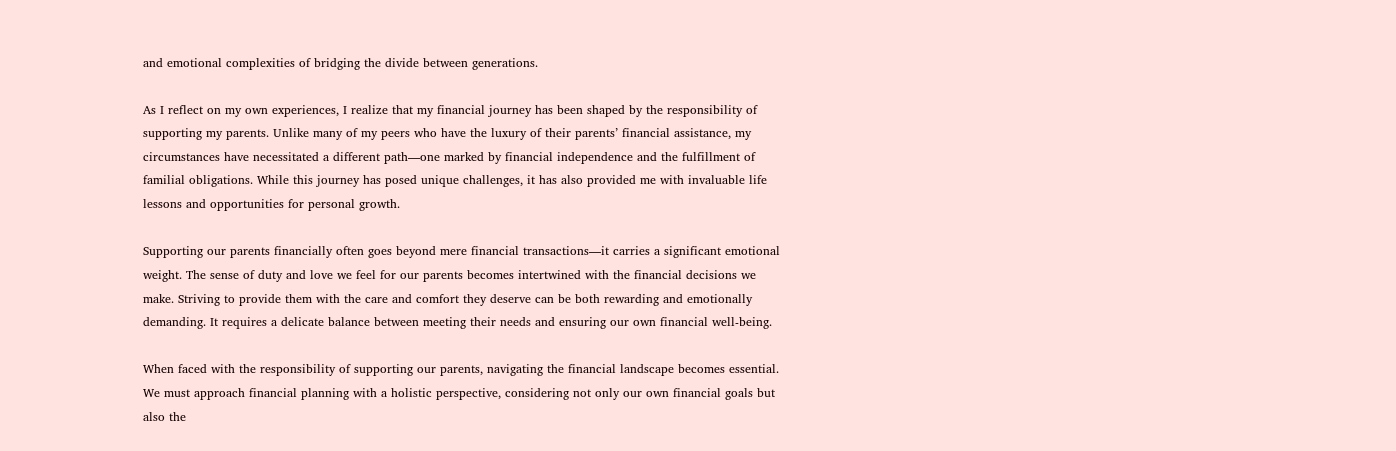and emotional complexities of bridging the divide between generations.

As I reflect on my own experiences, I realize that my financial journey has been shaped by the responsibility of supporting my parents. Unlike many of my peers who have the luxury of their parents’ financial assistance, my circumstances have necessitated a different path—one marked by financial independence and the fulfillment of familial obligations. While this journey has posed unique challenges, it has also provided me with invaluable life lessons and opportunities for personal growth.

Supporting our parents financially often goes beyond mere financial transactions—it carries a significant emotional weight. The sense of duty and love we feel for our parents becomes intertwined with the financial decisions we make. Striving to provide them with the care and comfort they deserve can be both rewarding and emotionally demanding. It requires a delicate balance between meeting their needs and ensuring our own financial well-being.

When faced with the responsibility of supporting our parents, navigating the financial landscape becomes essential. We must approach financial planning with a holistic perspective, considering not only our own financial goals but also the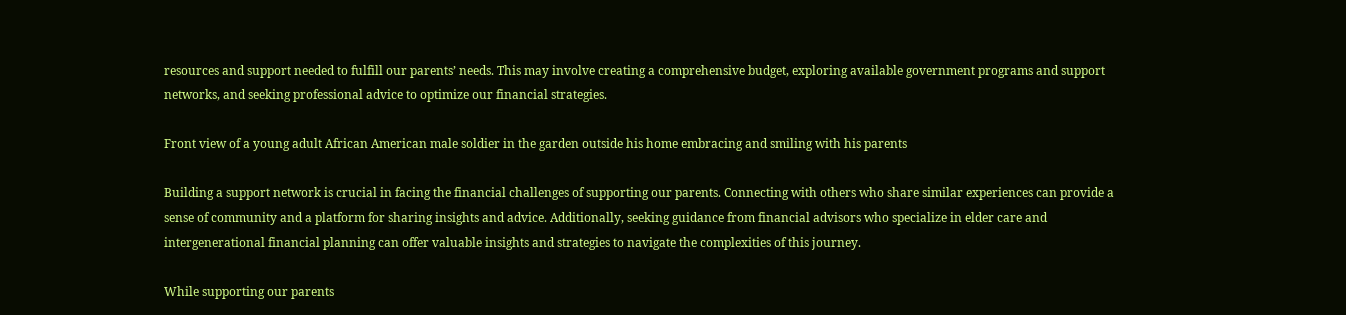resources and support needed to fulfill our parents’ needs. This may involve creating a comprehensive budget, exploring available government programs and support networks, and seeking professional advice to optimize our financial strategies.

Front view of a young adult African American male soldier in the garden outside his home embracing and smiling with his parents

Building a support network is crucial in facing the financial challenges of supporting our parents. Connecting with others who share similar experiences can provide a sense of community and a platform for sharing insights and advice. Additionally, seeking guidance from financial advisors who specialize in elder care and intergenerational financial planning can offer valuable insights and strategies to navigate the complexities of this journey.

While supporting our parents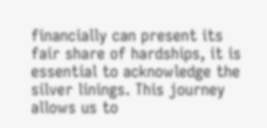financially can present its fair share of hardships, it is essential to acknowledge the silver linings. This journey allows us to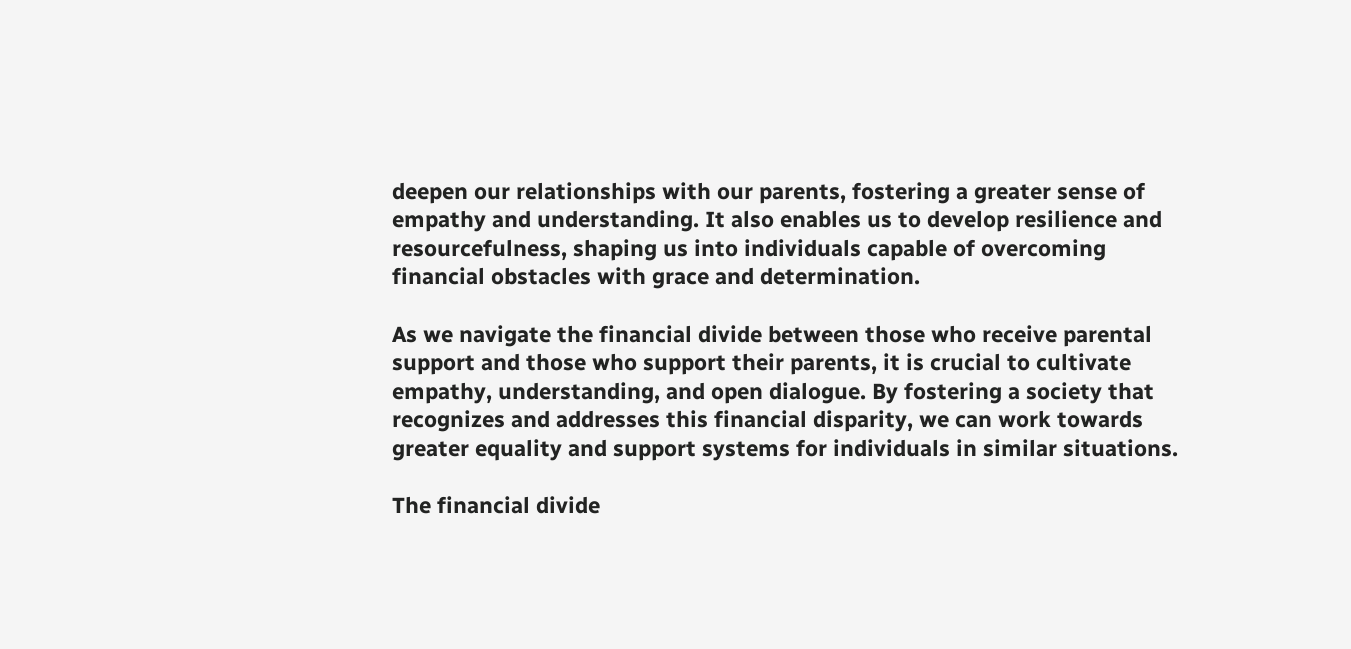deepen our relationships with our parents, fostering a greater sense of empathy and understanding. It also enables us to develop resilience and resourcefulness, shaping us into individuals capable of overcoming financial obstacles with grace and determination.

As we navigate the financial divide between those who receive parental support and those who support their parents, it is crucial to cultivate empathy, understanding, and open dialogue. By fostering a society that recognizes and addresses this financial disparity, we can work towards greater equality and support systems for individuals in similar situations.

The financial divide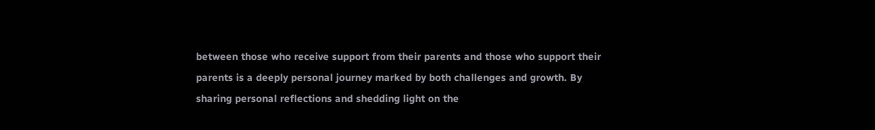between those who receive support from their parents and those who support their parents is a deeply personal journey marked by both challenges and growth. By sharing personal reflections and shedding light on the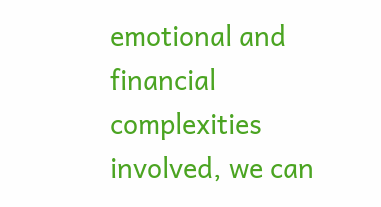emotional and financial complexities involved, we can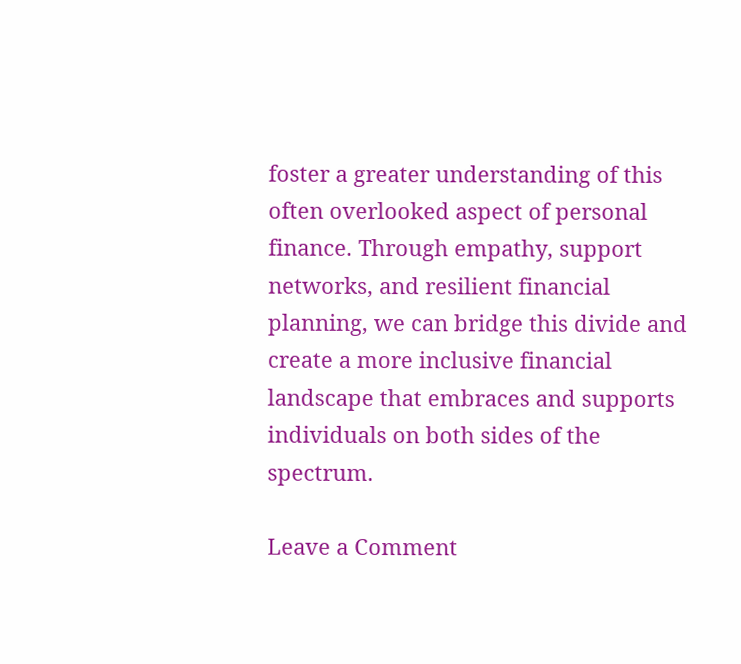foster a greater understanding of this often overlooked aspect of personal finance. Through empathy, support networks, and resilient financial planning, we can bridge this divide and create a more inclusive financial landscape that embraces and supports individuals on both sides of the spectrum.

Leave a Comment